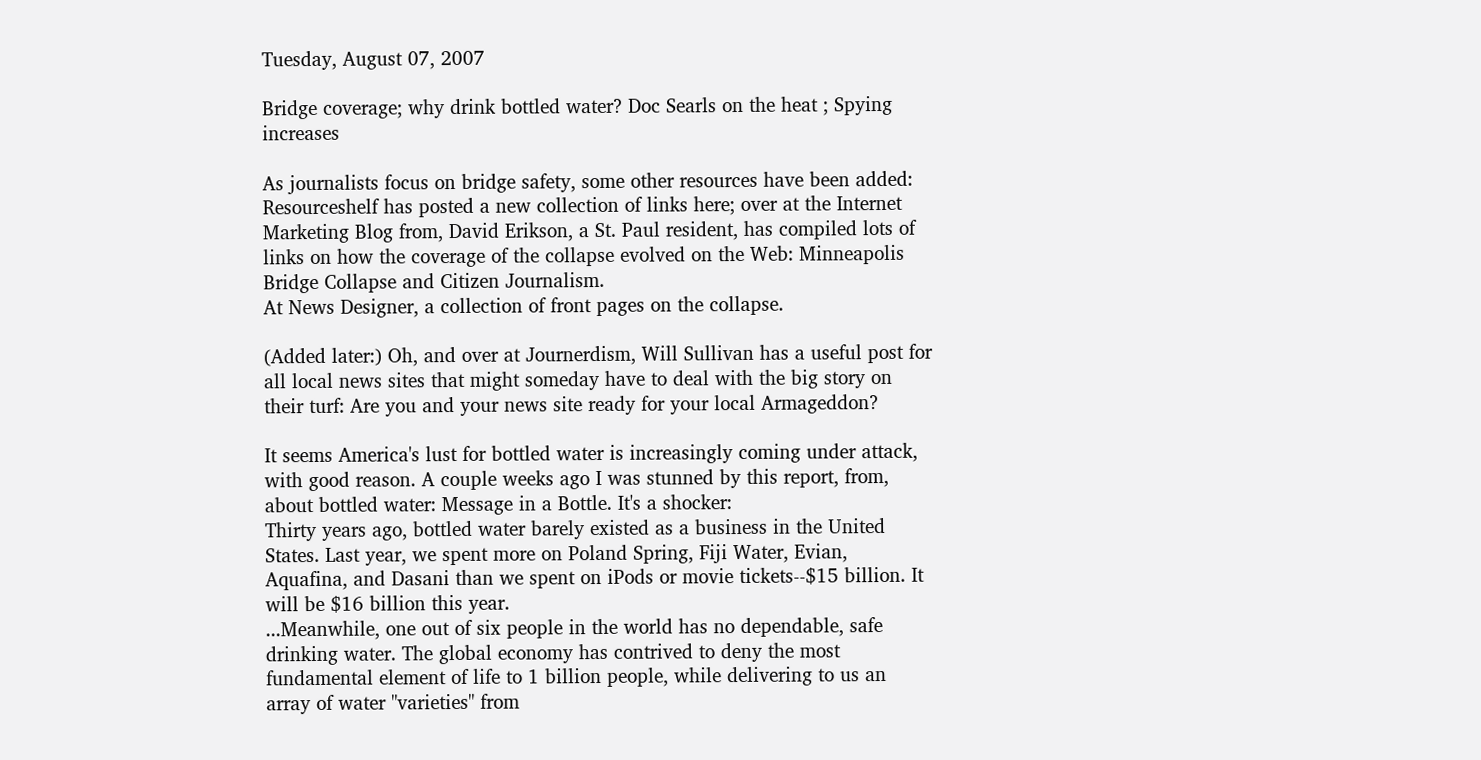Tuesday, August 07, 2007

Bridge coverage; why drink bottled water? Doc Searls on the heat ; Spying increases

As journalists focus on bridge safety, some other resources have been added: Resourceshelf has posted a new collection of links here; over at the Internet Marketing Blog from, David Erikson, a St. Paul resident, has compiled lots of links on how the coverage of the collapse evolved on the Web: Minneapolis Bridge Collapse and Citizen Journalism.
At News Designer, a collection of front pages on the collapse.

(Added later:) Oh, and over at Journerdism, Will Sullivan has a useful post for all local news sites that might someday have to deal with the big story on their turf: Are you and your news site ready for your local Armageddon?

It seems America's lust for bottled water is increasingly coming under attack, with good reason. A couple weeks ago I was stunned by this report, from, about bottled water: Message in a Bottle. It's a shocker:
Thirty years ago, bottled water barely existed as a business in the United States. Last year, we spent more on Poland Spring, Fiji Water, Evian, Aquafina, and Dasani than we spent on iPods or movie tickets--$15 billion. It will be $16 billion this year.
...Meanwhile, one out of six people in the world has no dependable, safe drinking water. The global economy has contrived to deny the most fundamental element of life to 1 billion people, while delivering to us an array of water "varieties" from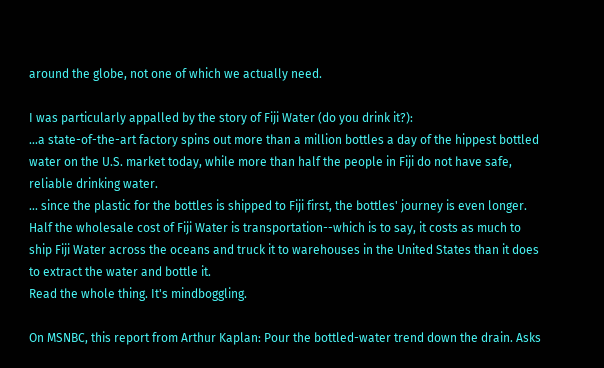around the globe, not one of which we actually need.

I was particularly appalled by the story of Fiji Water (do you drink it?):
...a state-of-the-art factory spins out more than a million bottles a day of the hippest bottled water on the U.S. market today, while more than half the people in Fiji do not have safe, reliable drinking water.
... since the plastic for the bottles is shipped to Fiji first, the bottles' journey is even longer. Half the wholesale cost of Fiji Water is transportation--which is to say, it costs as much to ship Fiji Water across the oceans and truck it to warehouses in the United States than it does to extract the water and bottle it.
Read the whole thing. It's mindboggling.

On MSNBC, this report from Arthur Kaplan: Pour the bottled-water trend down the drain. Asks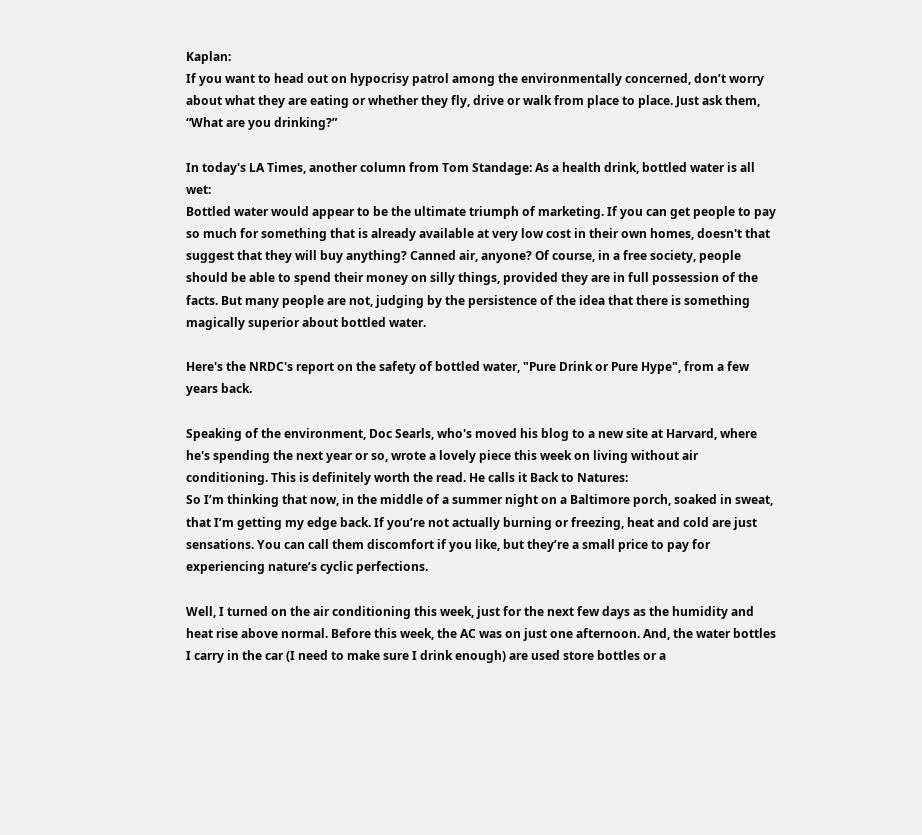Kaplan:
If you want to head out on hypocrisy patrol among the environmentally concerned, don’t worry about what they are eating or whether they fly, drive or walk from place to place. Just ask them, “What are you drinking?”

In today's LA Times, another column from Tom Standage: As a health drink, bottled water is all wet:
Bottled water would appear to be the ultimate triumph of marketing. If you can get people to pay so much for something that is already available at very low cost in their own homes, doesn't that suggest that they will buy anything? Canned air, anyone? Of course, in a free society, people should be able to spend their money on silly things, provided they are in full possession of the facts. But many people are not, judging by the persistence of the idea that there is something magically superior about bottled water.

Here's the NRDC's report on the safety of bottled water, "Pure Drink or Pure Hype", from a few years back.

Speaking of the environment, Doc Searls, who's moved his blog to a new site at Harvard, where he's spending the next year or so, wrote a lovely piece this week on living without air conditioning. This is definitely worth the read. He calls it Back to Natures:
So I’m thinking that now, in the middle of a summer night on a Baltimore porch, soaked in sweat, that I’m getting my edge back. If you’re not actually burning or freezing, heat and cold are just sensations. You can call them discomfort if you like, but they’re a small price to pay for experiencing nature’s cyclic perfections.

Well, I turned on the air conditioning this week, just for the next few days as the humidity and heat rise above normal. Before this week, the AC was on just one afternoon. And, the water bottles I carry in the car (I need to make sure I drink enough) are used store bottles or a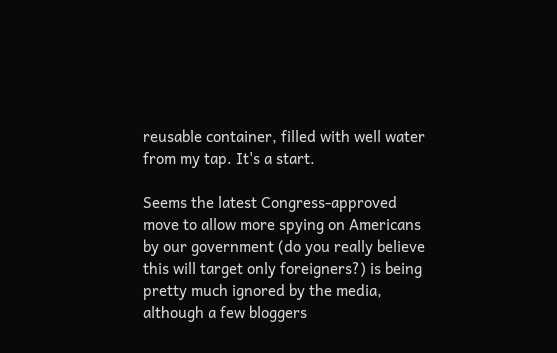reusable container, filled with well water from my tap. It's a start.

Seems the latest Congress-approved move to allow more spying on Americans by our government (do you really believe this will target only foreigners?) is being pretty much ignored by the media, although a few bloggers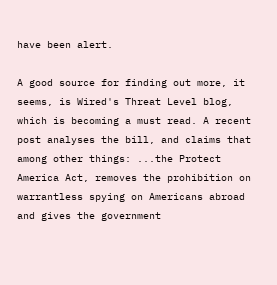have been alert.

A good source for finding out more, it seems, is Wired's Threat Level blog, which is becoming a must read. A recent post analyses the bill, and claims that among other things: ...the Protect America Act, removes the prohibition on warrantless spying on Americans abroad and gives the government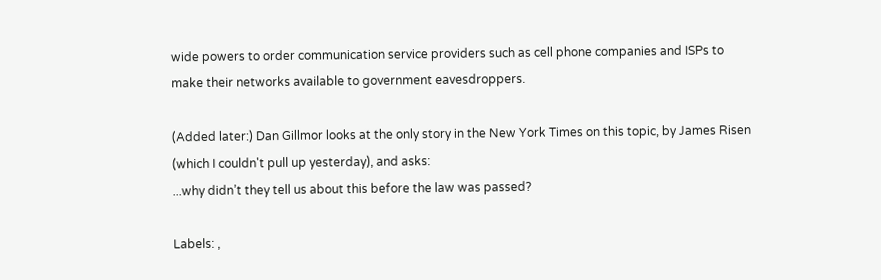wide powers to order communication service providers such as cell phone companies and ISPs to make their networks available to government eavesdroppers.

(Added later:) Dan Gillmor looks at the only story in the New York Times on this topic, by James Risen (which I couldn't pull up yesterday), and asks:
...why didn’t they tell us about this before the law was passed?

Labels: ,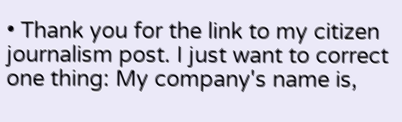• Thank you for the link to my citizen journalism post. I just want to correct one thing: My company's name is,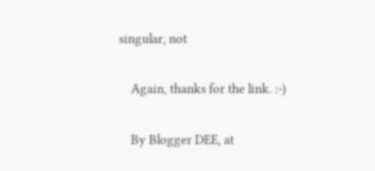singular, not

    Again, thanks for the link. :-)

    By Blogger DEE, at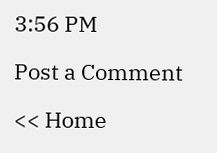3:56 PM

Post a Comment

<< Home